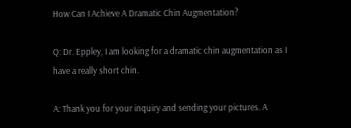How Can I Achieve A Dramatic Chin Augmentation?

Q: Dr. Eppley, I am looking for a dramatic chin augmentation as I have a really short chin.

A: Thank you for your inquiry and sending your pictures. A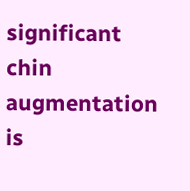significant chin augmentation is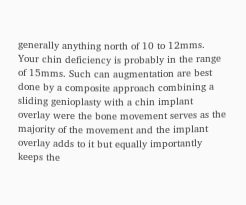generally anything north of 10 to 12mms. Your chin deficiency is probably in the range of 15mms. Such can augmentation are best done by a composite approach combining a sliding genioplasty with a chin implant overlay were the bone movement serves as the majority of the movement and the implant overlay adds to it but equally importantly keeps the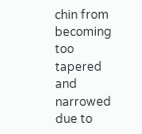chin from becoming too tapered and narrowed due to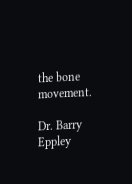the bone movement.

Dr. Barry Eppley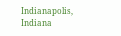Indianapolis, Indiana